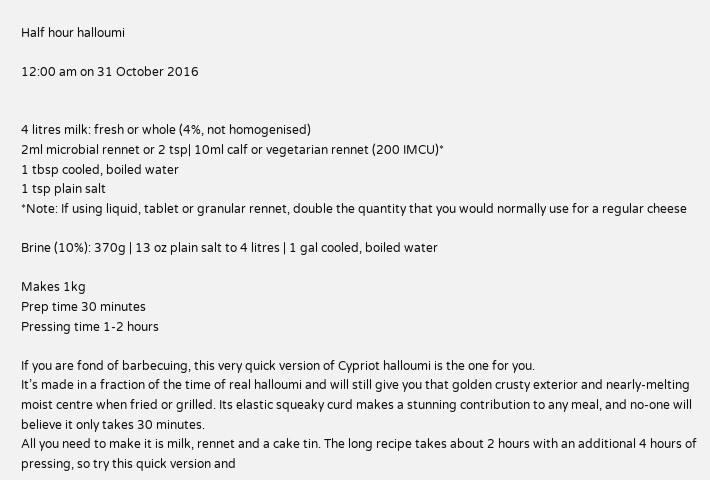Half hour halloumi

12:00 am on 31 October 2016


4 litres milk: fresh or whole (4%, not homogenised)
2ml microbial rennet or 2 tsp| 10ml calf or vegetarian rennet (200 IMCU)*
1 tbsp cooled, boiled water
1 tsp plain salt
*Note: If using liquid, tablet or granular rennet, double the quantity that you would normally use for a regular cheese

Brine (10%): 370g | 13 oz plain salt to 4 litres | 1 gal cooled, boiled water

Makes 1kg
Prep time 30 minutes
Pressing time 1-2 hours

If you are fond of barbecuing, this very quick version of Cypriot halloumi is the one for you.
It’s made in a fraction of the time of real halloumi and will still give you that golden crusty exterior and nearly-melting moist centre when fried or grilled. Its elastic squeaky curd makes a stunning contribution to any meal, and no-one will believe it only takes 30 minutes.
All you need to make it is milk, rennet and a cake tin. The long recipe takes about 2 hours with an additional 4 hours of pressing, so try this quick version and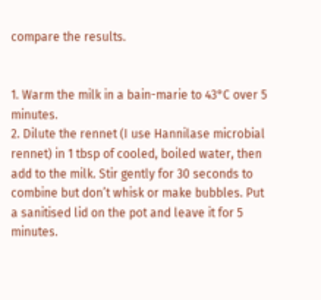compare the results.


1. Warm the milk in a bain-marie to 43°C over 5 minutes.
2. Dilute the rennet (I use Hannilase microbial rennet) in 1 tbsp of cooled, boiled water, then add to the milk. Stir gently for 30 seconds to combine but don’t whisk or make bubbles. Put a sanitised lid on the pot and leave it for 5 minutes.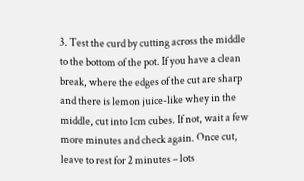3. Test the curd by cutting across the middle to the bottom of the pot. If you have a clean break, where the edges of the cut are sharp and there is lemon juice-like whey in the middle, cut into 1cm cubes. If not, wait a few more minutes and check again. Once cut, leave to rest for 2 minutes – lots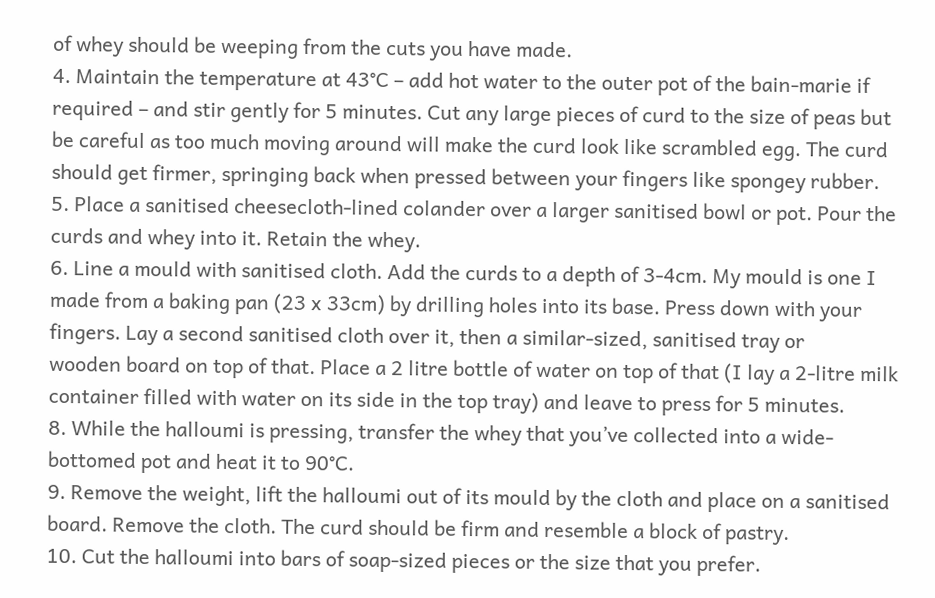of whey should be weeping from the cuts you have made.
4. Maintain the temperature at 43°C – add hot water to the outer pot of the bain-marie if required – and stir gently for 5 minutes. Cut any large pieces of curd to the size of peas but be careful as too much moving around will make the curd look like scrambled egg. The curd should get firmer, springing back when pressed between your fingers like spongey rubber.
5. Place a sanitised cheesecloth-lined colander over a larger sanitised bowl or pot. Pour the curds and whey into it. Retain the whey.
6. Line a mould with sanitised cloth. Add the curds to a depth of 3-4cm. My mould is one I made from a baking pan (23 x 33cm) by drilling holes into its base. Press down with your fingers. Lay a second sanitised cloth over it, then a similar-sized, sanitised tray or
wooden board on top of that. Place a 2 litre bottle of water on top of that (I lay a 2-litre milk container filled with water on its side in the top tray) and leave to press for 5 minutes.
8. While the halloumi is pressing, transfer the whey that you’ve collected into a wide-bottomed pot and heat it to 90°C.
9. Remove the weight, lift the halloumi out of its mould by the cloth and place on a sanitised board. Remove the cloth. The curd should be firm and resemble a block of pastry.
10. Cut the halloumi into bars of soap-sized pieces or the size that you prefer.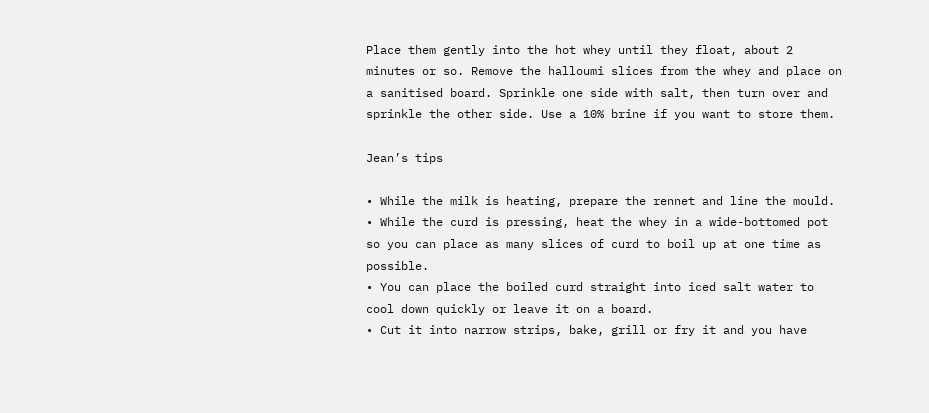Place them gently into the hot whey until they float, about 2 minutes or so. Remove the halloumi slices from the whey and place on a sanitised board. Sprinkle one side with salt, then turn over and sprinkle the other side. Use a 10% brine if you want to store them.

Jean’s tips

• While the milk is heating, prepare the rennet and line the mould.
• While the curd is pressing, heat the whey in a wide-bottomed pot so you can place as many slices of curd to boil up at one time as possible.
• You can place the boiled curd straight into iced salt water to cool down quickly or leave it on a board.
• Cut it into narrow strips, bake, grill or fry it and you have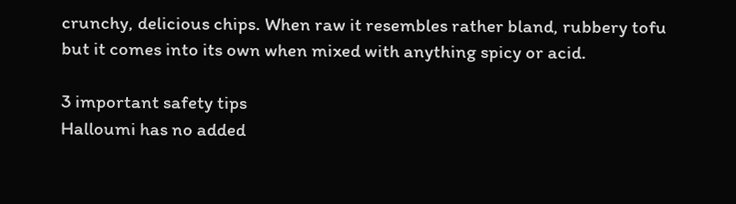crunchy, delicious chips. When raw it resembles rather bland, rubbery tofu but it comes into its own when mixed with anything spicy or acid.

3 important safety tips
Halloumi has no added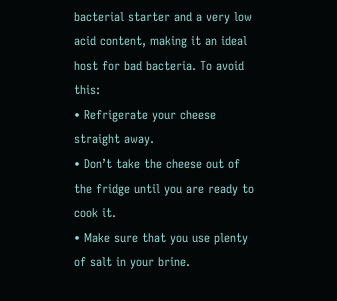bacterial starter and a very low acid content, making it an ideal host for bad bacteria. To avoid this:
• Refrigerate your cheese straight away.
• Don’t take the cheese out of the fridge until you are ready to cook it.
• Make sure that you use plenty of salt in your brine.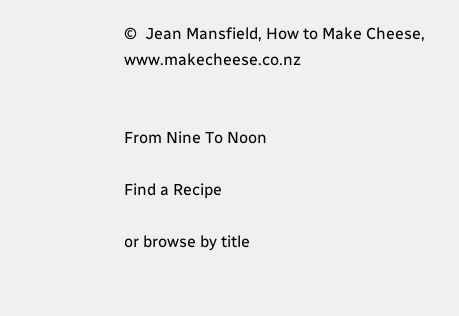©  Jean Mansfield, How to Make Cheese, www.makecheese.co.nz


From Nine To Noon

Find a Recipe

or browse by title